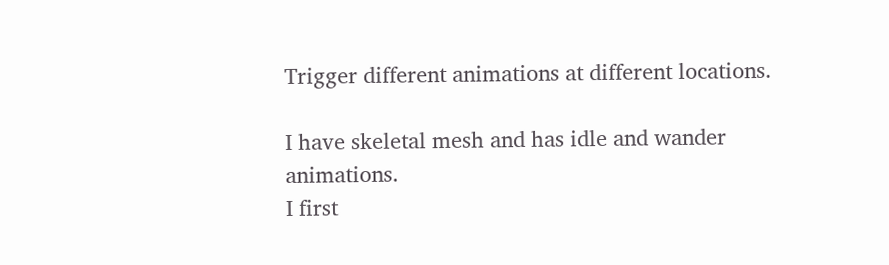Trigger different animations at different locations.

I have skeletal mesh and has idle and wander animations.
I first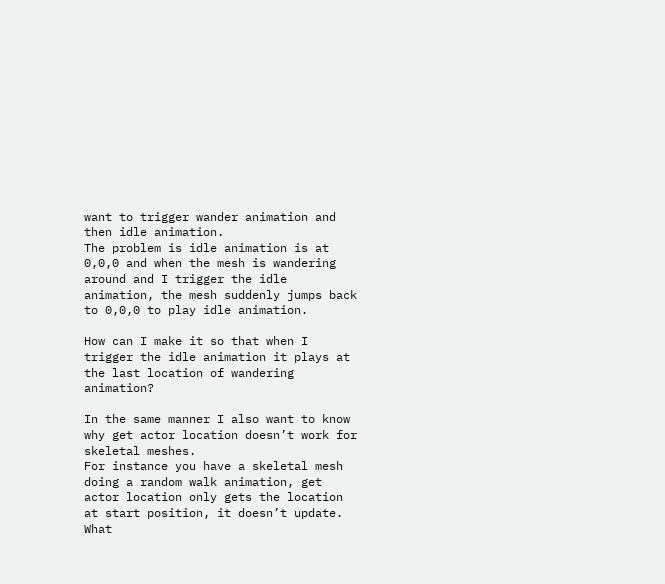want to trigger wander animation and then idle animation.
The problem is idle animation is at 0,0,0 and when the mesh is wandering around and I trigger the idle animation, the mesh suddenly jumps back to 0,0,0 to play idle animation.

How can I make it so that when I trigger the idle animation it plays at the last location of wandering animation?

In the same manner I also want to know why get actor location doesn’t work for skeletal meshes.
For instance you have a skeletal mesh doing a random walk animation, get actor location only gets the location at start position, it doesn’t update. What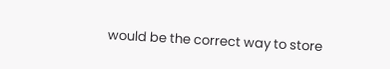would be the correct way to store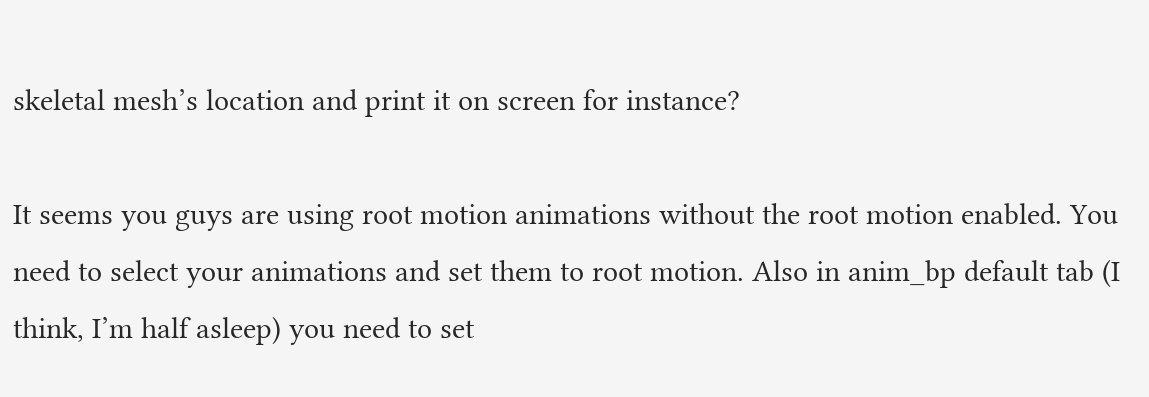skeletal mesh’s location and print it on screen for instance?

It seems you guys are using root motion animations without the root motion enabled. You need to select your animations and set them to root motion. Also in anim_bp default tab (I think, I’m half asleep) you need to set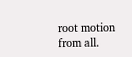root motion from all.